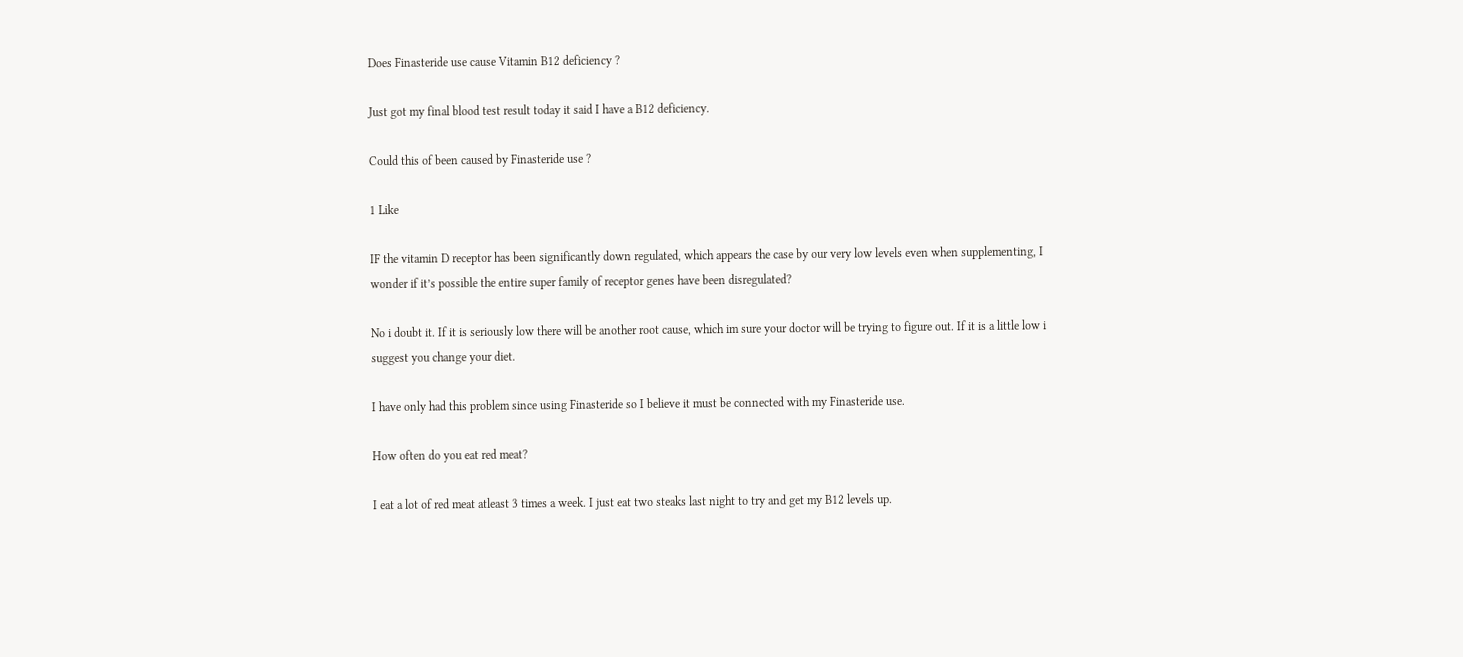Does Finasteride use cause Vitamin B12 deficiency ?

Just got my final blood test result today it said I have a B12 deficiency.

Could this of been caused by Finasteride use ?

1 Like

IF the vitamin D receptor has been significantly down regulated, which appears the case by our very low levels even when supplementing, I wonder if it’s possible the entire super family of receptor genes have been disregulated?

No i doubt it. If it is seriously low there will be another root cause, which im sure your doctor will be trying to figure out. If it is a little low i suggest you change your diet.

I have only had this problem since using Finasteride so I believe it must be connected with my Finasteride use.

How often do you eat red meat?

I eat a lot of red meat atleast 3 times a week. I just eat two steaks last night to try and get my B12 levels up.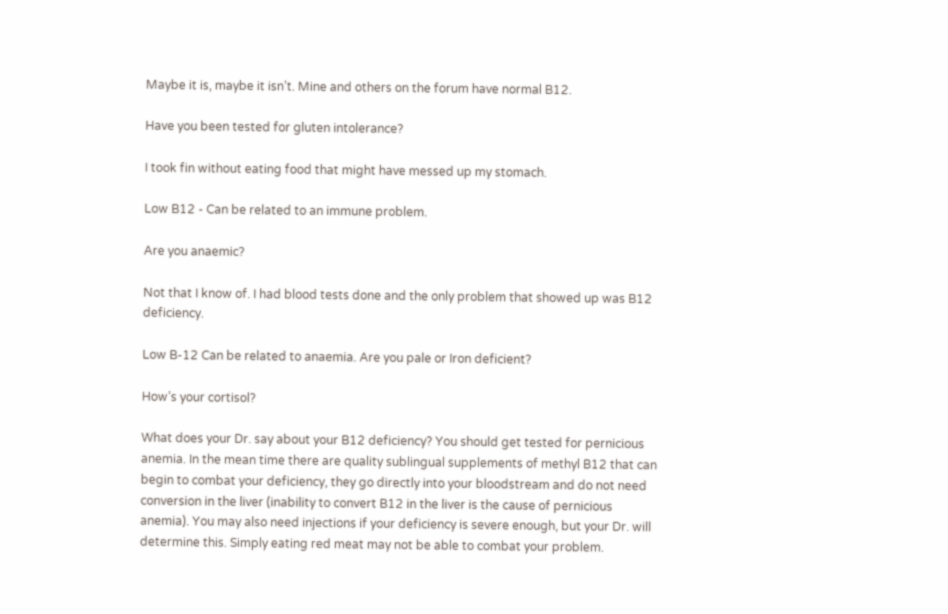Maybe it is, maybe it isn’t. Mine and others on the forum have normal B12.

Have you been tested for gluten intolerance?

I took fin without eating food that might have messed up my stomach.

Low B12 - Can be related to an immune problem.

Are you anaemic?

Not that I know of. I had blood tests done and the only problem that showed up was B12 deficiency.

Low B-12 Can be related to anaemia. Are you pale or Iron deficient?

How’s your cortisol?

What does your Dr. say about your B12 deficiency? You should get tested for pernicious anemia. In the mean time there are quality sublingual supplements of methyl B12 that can begin to combat your deficiency, they go directly into your bloodstream and do not need conversion in the liver (inability to convert B12 in the liver is the cause of pernicious anemia). You may also need injections if your deficiency is severe enough, but your Dr. will determine this. Simply eating red meat may not be able to combat your problem.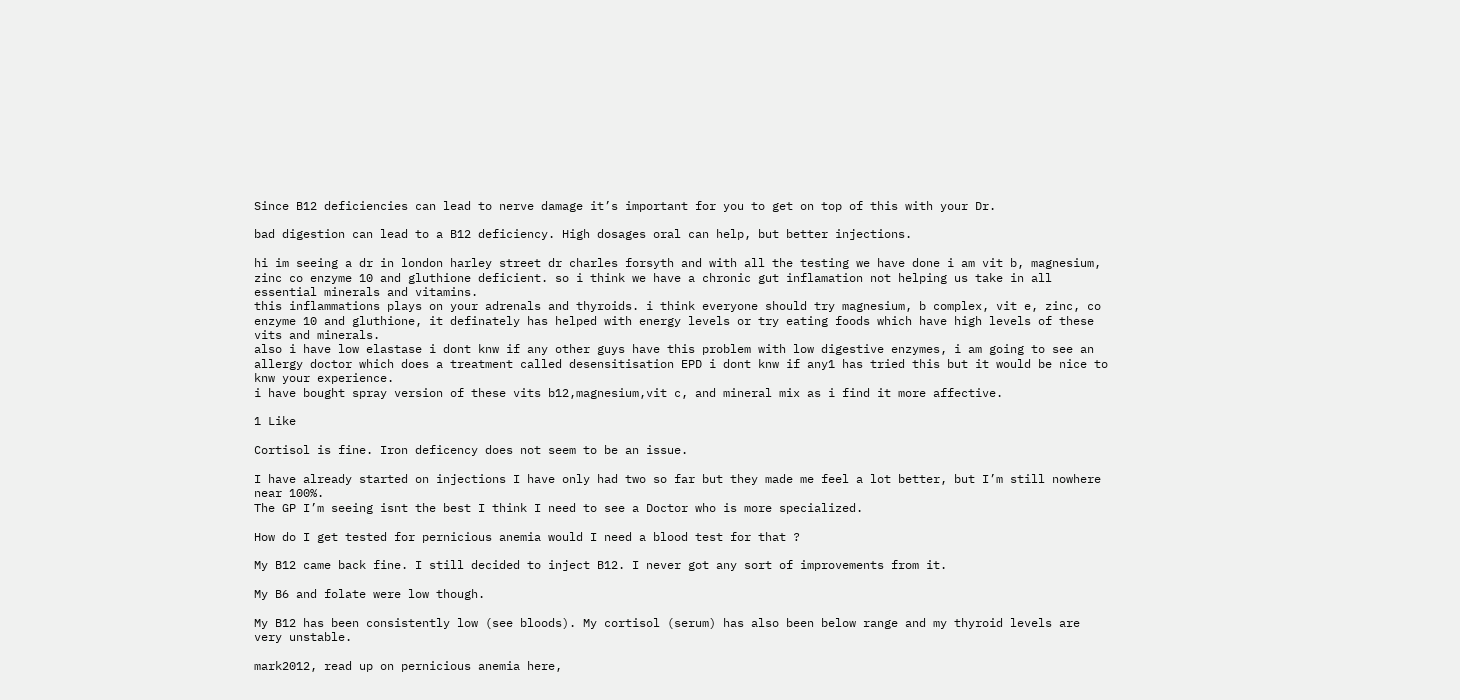Since B12 deficiencies can lead to nerve damage it’s important for you to get on top of this with your Dr.

bad digestion can lead to a B12 deficiency. High dosages oral can help, but better injections.

hi im seeing a dr in london harley street dr charles forsyth and with all the testing we have done i am vit b, magnesium, zinc co enzyme 10 and gluthione deficient. so i think we have a chronic gut inflamation not helping us take in all essential minerals and vitamins.
this inflammations plays on your adrenals and thyroids. i think everyone should try magnesium, b complex, vit e, zinc, co enzyme 10 and gluthione, it definately has helped with energy levels or try eating foods which have high levels of these vits and minerals.
also i have low elastase i dont knw if any other guys have this problem with low digestive enzymes, i am going to see an allergy doctor which does a treatment called desensitisation EPD i dont knw if any1 has tried this but it would be nice to knw your experience.
i have bought spray version of these vits b12,magnesium,vit c, and mineral mix as i find it more affective.

1 Like

Cortisol is fine. Iron deficency does not seem to be an issue.

I have already started on injections I have only had two so far but they made me feel a lot better, but I’m still nowhere near 100%.
The GP I’m seeing isnt the best I think I need to see a Doctor who is more specialized.

How do I get tested for pernicious anemia would I need a blood test for that ?

My B12 came back fine. I still decided to inject B12. I never got any sort of improvements from it.

My B6 and folate were low though.

My B12 has been consistently low (see bloods). My cortisol (serum) has also been below range and my thyroid levels are very unstable.

mark2012, read up on pernicious anemia here,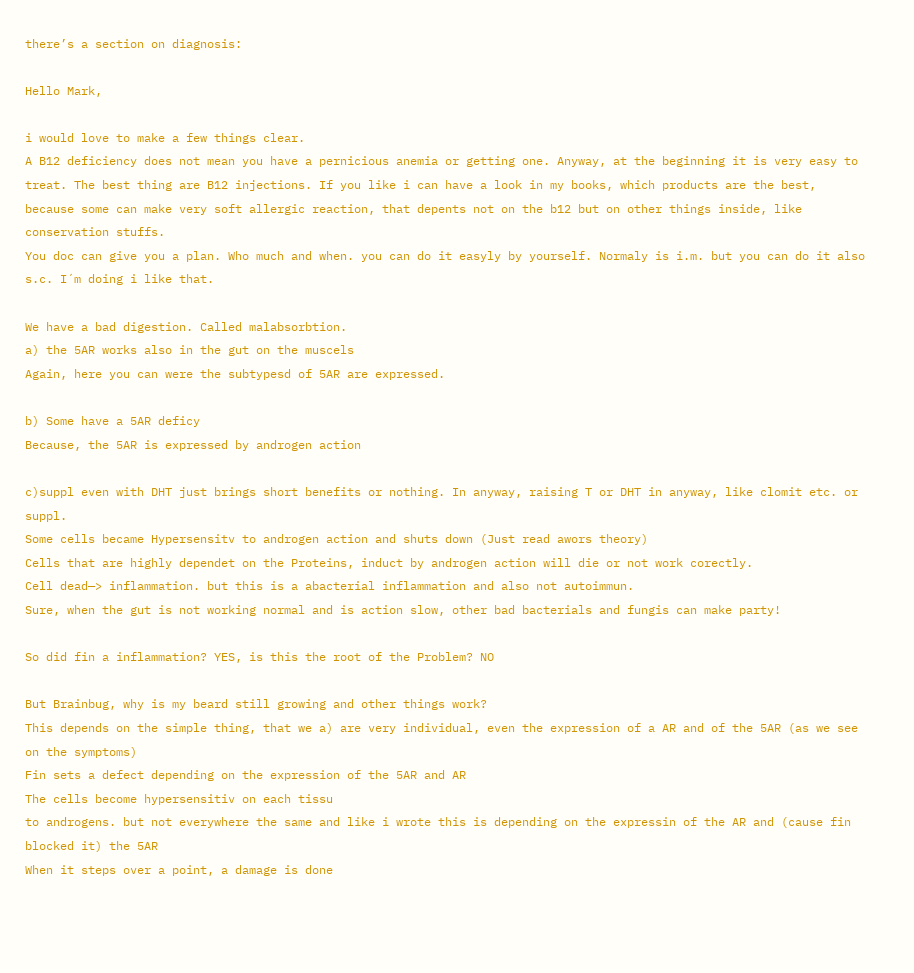there’s a section on diagnosis:

Hello Mark,

i would love to make a few things clear.
A B12 deficiency does not mean you have a pernicious anemia or getting one. Anyway, at the beginning it is very easy to treat. The best thing are B12 injections. If you like i can have a look in my books, which products are the best, because some can make very soft allergic reaction, that depents not on the b12 but on other things inside, like conservation stuffs.
You doc can give you a plan. Who much and when. you can do it easyly by yourself. Normaly is i.m. but you can do it also s.c. I´m doing i like that.

We have a bad digestion. Called malabsorbtion.
a) the 5AR works also in the gut on the muscels
Again, here you can were the subtypesd of 5AR are expressed.

b) Some have a 5AR deficy
Because, the 5AR is expressed by androgen action

c)suppl even with DHT just brings short benefits or nothing. In anyway, raising T or DHT in anyway, like clomit etc. or suppl.
Some cells became Hypersensitv to androgen action and shuts down (Just read awors theory)
Cells that are highly dependet on the Proteins, induct by androgen action will die or not work corectly.
Cell dead—> inflammation. but this is a abacterial inflammation and also not autoimmun.
Sure, when the gut is not working normal and is action slow, other bad bacterials and fungis can make party!

So did fin a inflammation? YES, is this the root of the Problem? NO

But Brainbug, why is my beard still growing and other things work?
This depends on the simple thing, that we a) are very individual, even the expression of a AR and of the 5AR (as we see on the symptoms)
Fin sets a defect depending on the expression of the 5AR and AR
The cells become hypersensitiv on each tissu
to androgens. but not everywhere the same and like i wrote this is depending on the expressin of the AR and (cause fin blocked it) the 5AR
When it steps over a point, a damage is done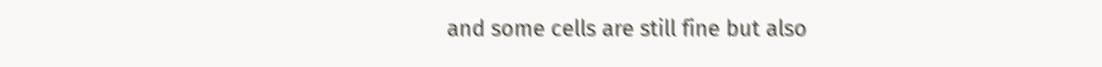and some cells are still fine but also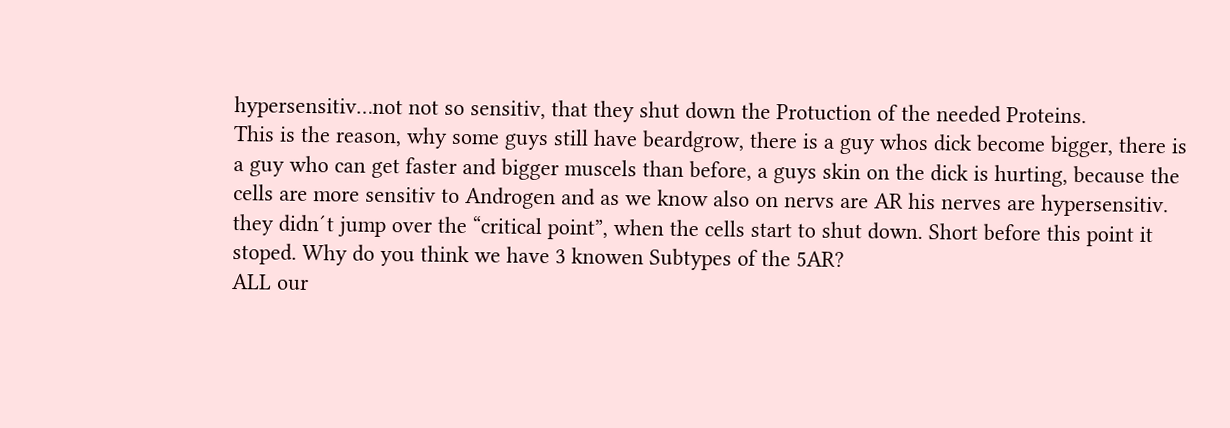hypersensitiv…not not so sensitiv, that they shut down the Protuction of the needed Proteins.
This is the reason, why some guys still have beardgrow, there is a guy whos dick become bigger, there is a guy who can get faster and bigger muscels than before, a guys skin on the dick is hurting, because the cells are more sensitiv to Androgen and as we know also on nervs are AR his nerves are hypersensitiv. they didn´t jump over the “critical point”, when the cells start to shut down. Short before this point it stoped. Why do you think we have 3 knowen Subtypes of the 5AR?
ALL our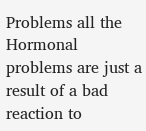Problems all the Hormonal problems are just a result of a bad reaction to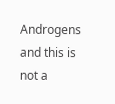Androgens and this is not a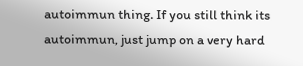autoimmun thing. If you still think its autoimmun, just jump on a very hard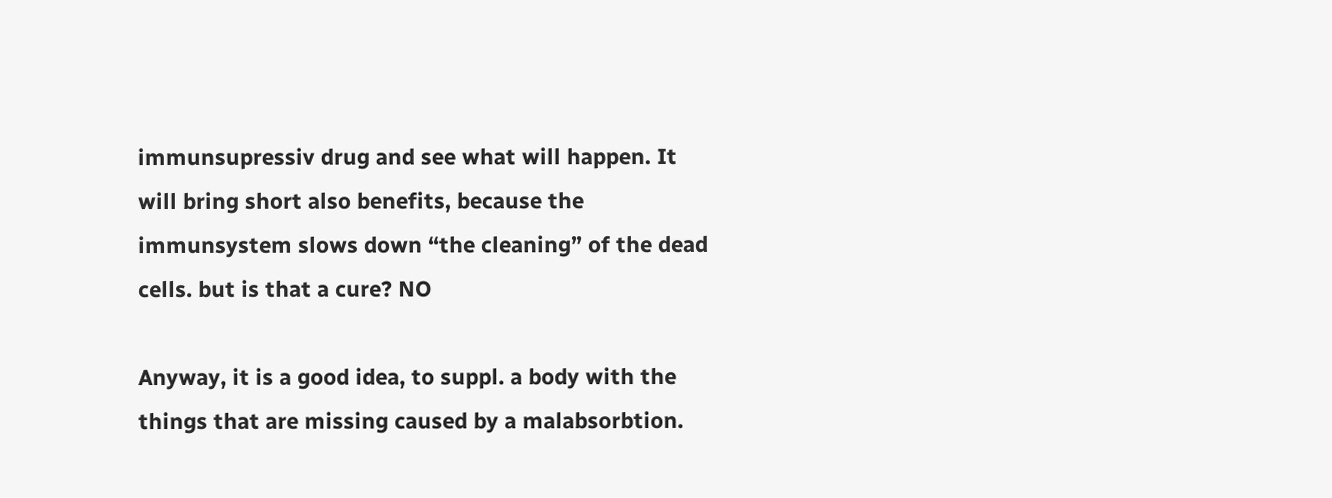immunsupressiv drug and see what will happen. It will bring short also benefits, because the immunsystem slows down “the cleaning” of the dead cells. but is that a cure? NO

Anyway, it is a good idea, to suppl. a body with the things that are missing caused by a malabsorbtion.